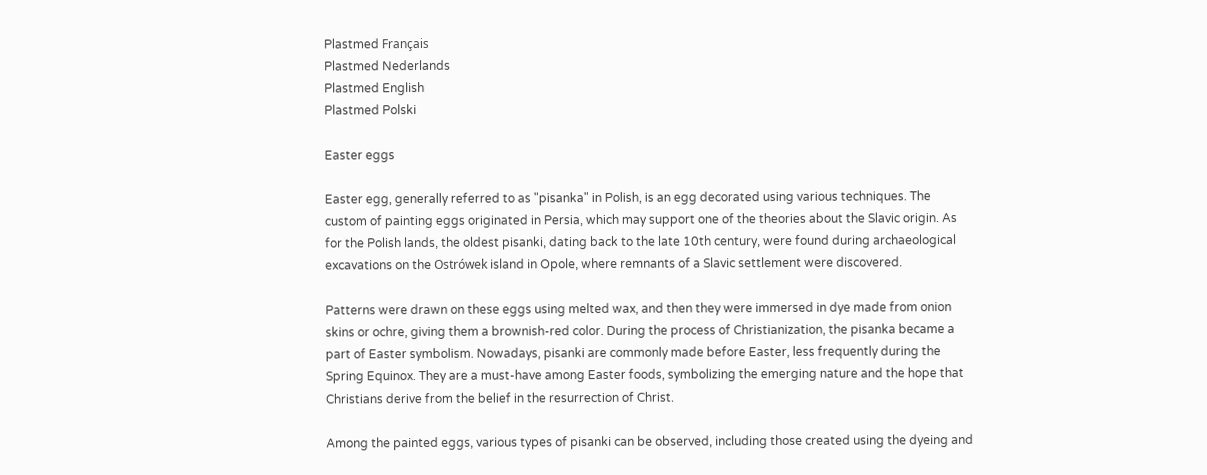Plastmed Français
Plastmed Nederlands
Plastmed English
Plastmed Polski

Easter eggs

Easter egg, generally referred to as "pisanka" in Polish, is an egg decorated using various techniques. The custom of painting eggs originated in Persia, which may support one of the theories about the Slavic origin. As for the Polish lands, the oldest pisanki, dating back to the late 10th century, were found during archaeological excavations on the Ostrówek island in Opole, where remnants of a Slavic settlement were discovered.

Patterns were drawn on these eggs using melted wax, and then they were immersed in dye made from onion skins or ochre, giving them a brownish-red color. During the process of Christianization, the pisanka became a part of Easter symbolism. Nowadays, pisanki are commonly made before Easter, less frequently during the Spring Equinox. They are a must-have among Easter foods, symbolizing the emerging nature and the hope that Christians derive from the belief in the resurrection of Christ.

Among the painted eggs, various types of pisanki can be observed, including those created using the dyeing and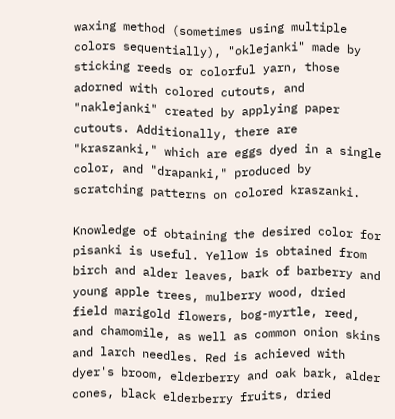waxing method (sometimes using multiple colors sequentially), "oklejanki" made by sticking reeds or colorful yarn, those adorned with colored cutouts, and "naklejanki" created by applying paper cutouts. Additionally, there are "kraszanki," which are eggs dyed in a single color, and "drapanki," produced by scratching patterns on colored kraszanki.

Knowledge of obtaining the desired color for pisanki is useful. Yellow is obtained from birch and alder leaves, bark of barberry and young apple trees, mulberry wood, dried field marigold flowers, bog-myrtle, reed, and chamomile, as well as common onion skins and larch needles. Red is achieved with dyer's broom, elderberry and oak bark, alder cones, black elderberry fruits, dried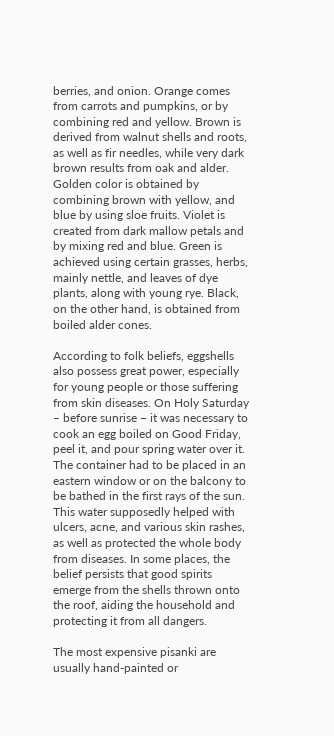berries, and onion. Orange comes from carrots and pumpkins, or by combining red and yellow. Brown is derived from walnut shells and roots, as well as fir needles, while very dark brown results from oak and alder. Golden color is obtained by combining brown with yellow, and blue by using sloe fruits. Violet is created from dark mallow petals and by mixing red and blue. Green is achieved using certain grasses, herbs, mainly nettle, and leaves of dye plants, along with young rye. Black, on the other hand, is obtained from boiled alder cones.

According to folk beliefs, eggshells also possess great power, especially for young people or those suffering from skin diseases. On Holy Saturday – before sunrise – it was necessary to cook an egg boiled on Good Friday, peel it, and pour spring water over it. The container had to be placed in an eastern window or on the balcony to be bathed in the first rays of the sun. This water supposedly helped with ulcers, acne, and various skin rashes, as well as protected the whole body from diseases. In some places, the belief persists that good spirits emerge from the shells thrown onto the roof, aiding the household and protecting it from all dangers.

The most expensive pisanki are usually hand-painted or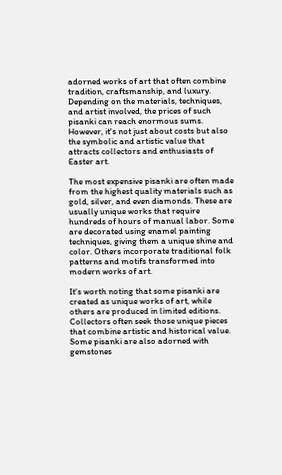adorned works of art that often combine tradition, craftsmanship, and luxury. Depending on the materials, techniques, and artist involved, the prices of such pisanki can reach enormous sums. However, it's not just about costs but also the symbolic and artistic value that attracts collectors and enthusiasts of Easter art.

The most expensive pisanki are often made from the highest quality materials such as gold, silver, and even diamonds. These are usually unique works that require hundreds of hours of manual labor. Some are decorated using enamel painting techniques, giving them a unique shine and color. Others incorporate traditional folk patterns and motifs transformed into modern works of art.

It's worth noting that some pisanki are created as unique works of art, while others are produced in limited editions. Collectors often seek those unique pieces that combine artistic and historical value. Some pisanki are also adorned with gemstones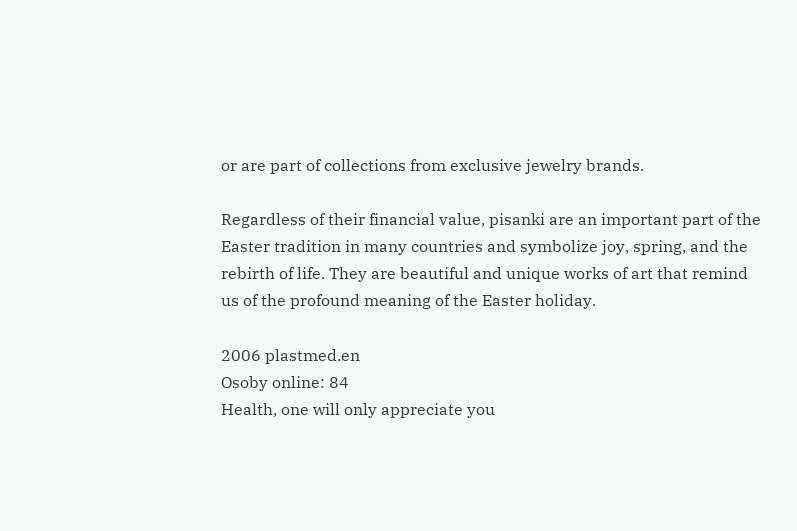or are part of collections from exclusive jewelry brands.

Regardless of their financial value, pisanki are an important part of the Easter tradition in many countries and symbolize joy, spring, and the rebirth of life. They are beautiful and unique works of art that remind us of the profound meaning of the Easter holiday.

2006 plastmed.en
Osoby online: 84
Health, one will only appreciate you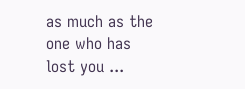as much as the one who has lost you ...